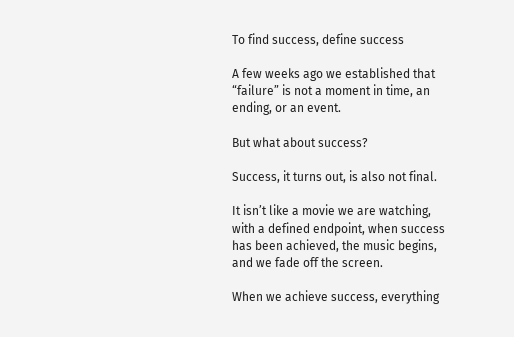To find success, define success

A few weeks ago we established that “failure” is not a moment in time, an ending, or an event.

But what about success?

Success, it turns out, is also not final.

It isn’t like a movie we are watching, with a defined endpoint, when success has been achieved, the music begins, and we fade off the screen.

When we achieve success, everything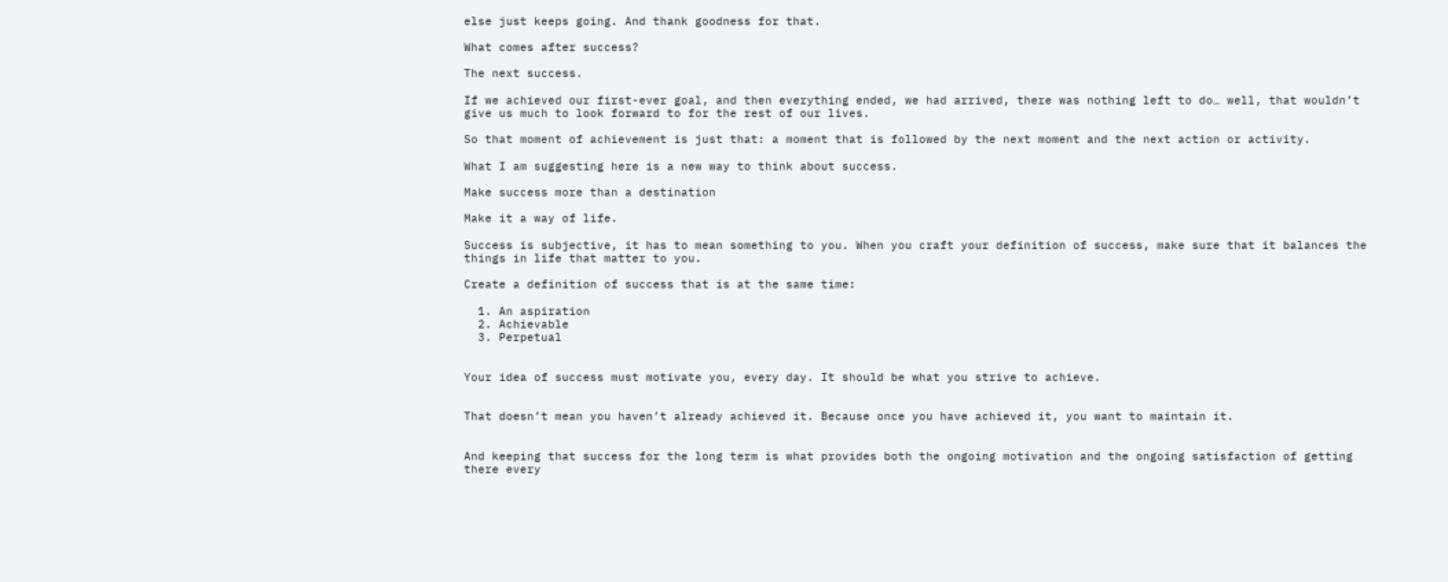else just keeps going. And thank goodness for that.

What comes after success?

The next success.

If we achieved our first-ever goal, and then everything ended, we had arrived, there was nothing left to do… well, that wouldn’t give us much to look forward to for the rest of our lives.

So that moment of achievement is just that: a moment that is followed by the next moment and the next action or activity.

What I am suggesting here is a new way to think about success.

Make success more than a destination

Make it a way of life.

Success is subjective, it has to mean something to you. When you craft your definition of success, make sure that it balances the things in life that matter to you.

Create a definition of success that is at the same time:

  1. An aspiration
  2. Achievable
  3. Perpetual


Your idea of success must motivate you, every day. It should be what you strive to achieve.


That doesn’t mean you haven’t already achieved it. Because once you have achieved it, you want to maintain it.


And keeping that success for the long term is what provides both the ongoing motivation and the ongoing satisfaction of getting there every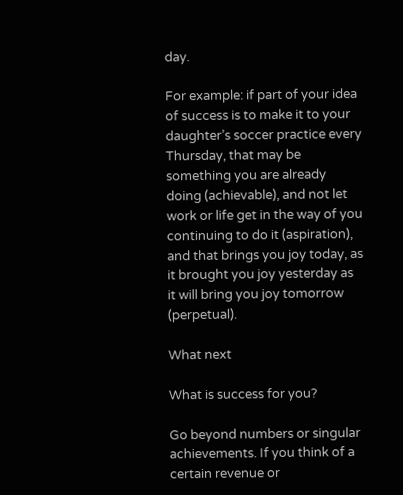day.

For example: if part of your idea of success is to make it to your daughter’s soccer practice every Thursday, that may be something you are already doing (achievable), and not let work or life get in the way of you continuing to do it (aspiration), and that brings you joy today, as it brought you joy yesterday as it will bring you joy tomorrow (perpetual).

What next

What is success for you?

Go beyond numbers or singular achievements. If you think of a certain revenue or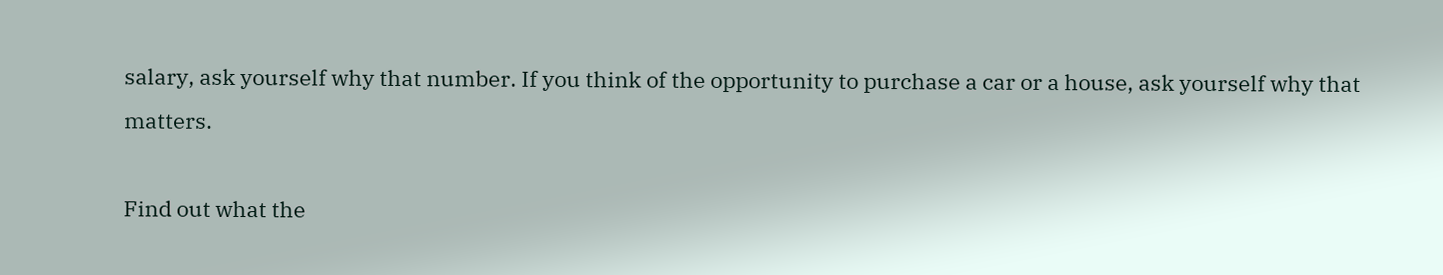salary, ask yourself why that number. If you think of the opportunity to purchase a car or a house, ask yourself why that matters.

Find out what the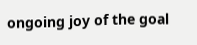ongoing joy of the goal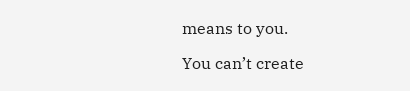means to you.

You can’t create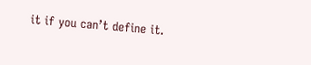it if you can’t define it.